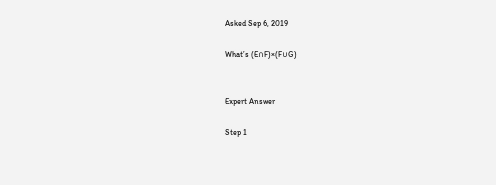Asked Sep 6, 2019

What’s (E∩F)×(F∪G)


Expert Answer

Step 1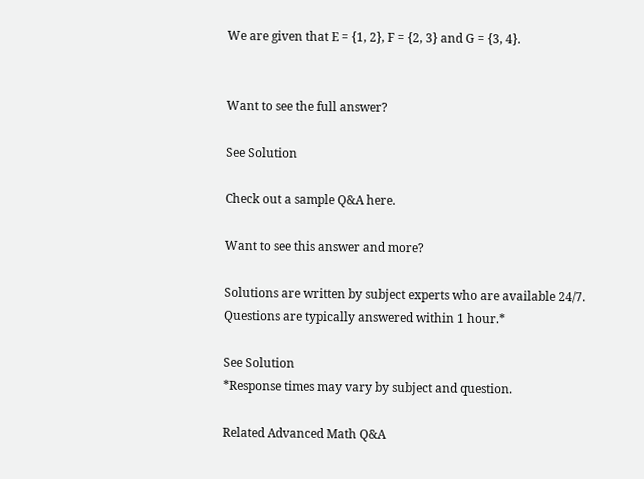We are given that E = {1, 2}, F = {2, 3} and G = {3, 4}.


Want to see the full answer?

See Solution

Check out a sample Q&A here.

Want to see this answer and more?

Solutions are written by subject experts who are available 24/7. Questions are typically answered within 1 hour.*

See Solution
*Response times may vary by subject and question.

Related Advanced Math Q&A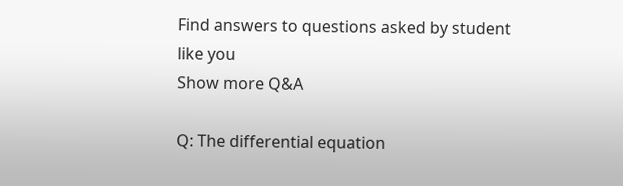Find answers to questions asked by student like you
Show more Q&A

Q: The differential equation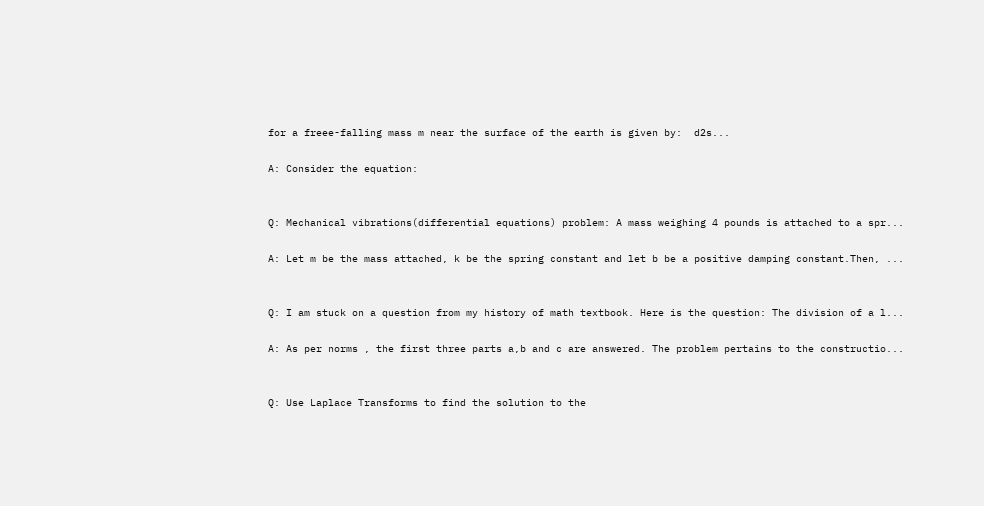for a freee-falling mass m near the surface of the earth is given by:  d2s...

A: Consider the equation:


Q: Mechanical vibrations(differential equations) problem: A mass weighing 4 pounds is attached to a spr...

A: Let m be the mass attached, k be the spring constant and let b be a positive damping constant.Then, ...


Q: I am stuck on a question from my history of math textbook. Here is the question: The division of a l...

A: As per norms , the first three parts a,b and c are answered. The problem pertains to the constructio...


Q: Use Laplace Transforms to find the solution to the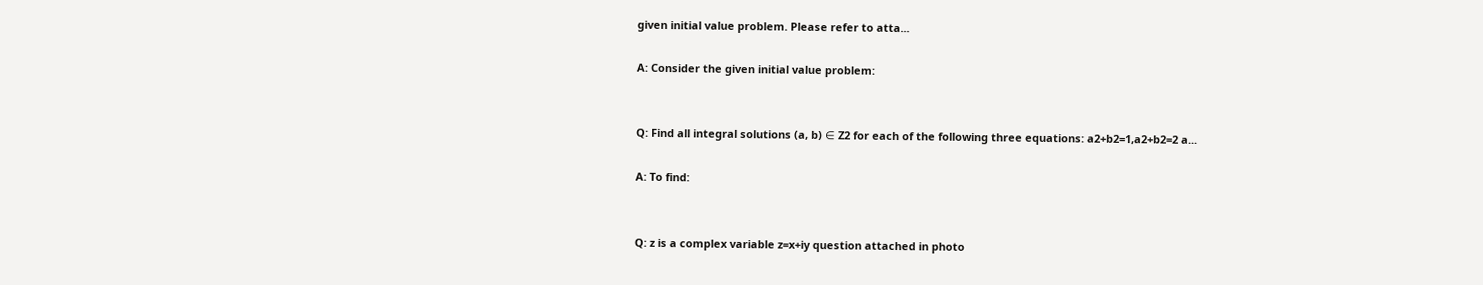given initial value problem. Please refer to atta...

A: Consider the given initial value problem:


Q: Find all integral solutions (a, b) ∈ Z2 for each of the following three equations: a2+b2=1,a2+b2=2 a...

A: To find:


Q: z is a complex variable z=x+iy question attached in photo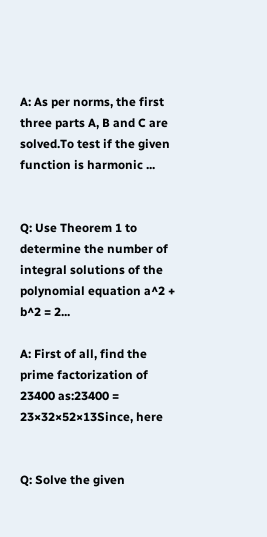A: As per norms, the first three parts A, B and C are solved.To test if the given function is harmonic ...


Q: Use Theorem 1 to determine the number of integral solutions of the polynomial equation a^2 + b^2 = 2...

A: First of all, find the prime factorization of 23400 as:23400 = 23×32×52×13Since, here


Q: Solve the given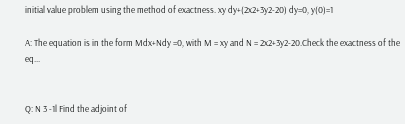initial value problem using the method of exactness. xy dy+(2x2+3y2-20) dy=0, y(0)=1

A: The equation is in the form Mdx+Ndy =0, with M = xy and N = 2x2+3y2-20.Check the exactness of the eq...


Q: N 3 -1l Find the adjoint of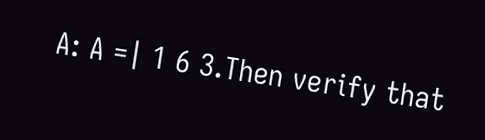A: A =| 1 6 3.Then verify that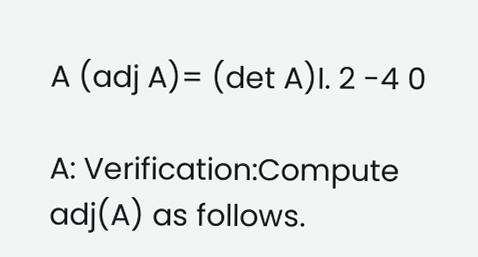A (adj A)= (det A)I. 2 -4 0

A: Verification:Compute adj(A) as follows.